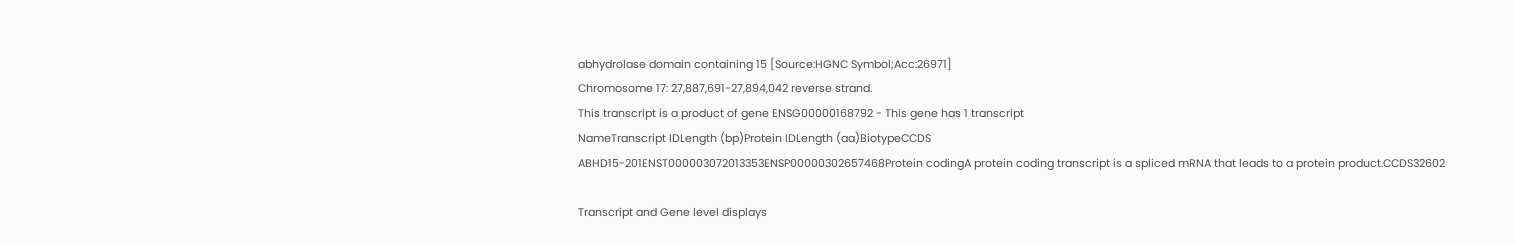abhydrolase domain containing 15 [Source:HGNC Symbol;Acc:26971]
Chromosome 17: 27,887,691-27,894,042 reverse strand.
This transcript is a product of gene ENSG00000168792 - This gene has 1 transcript
NameTranscript IDLength (bp)Protein IDLength (aa)BiotypeCCDS
ABHD15-201ENST000003072013353ENSP00000302657468Protein codingA protein coding transcript is a spliced mRNA that leads to a protein product.CCDS32602

Transcript and Gene level displays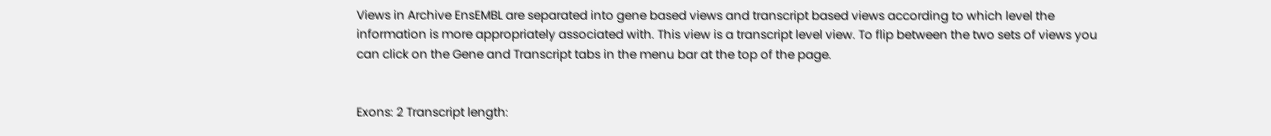Views in Archive EnsEMBL are separated into gene based views and transcript based views according to which level the information is more appropriately associated with. This view is a transcript level view. To flip between the two sets of views you can click on the Gene and Transcript tabs in the menu bar at the top of the page.


Exons: 2 Transcript length: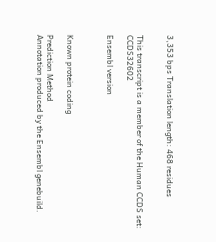3,353 bps Translation length: 468 residues


This transcript is a member of the Human CCDS set: CCDS32602

Ensembl version



Known protein coding

Prediction Method
Annotation produced by the Ensembl genebuild.